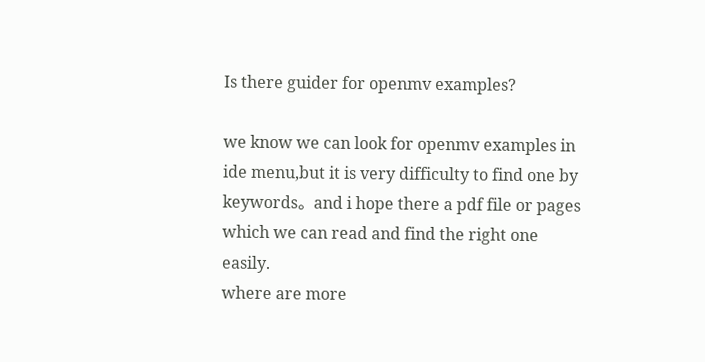Is there guider for openmv examples?

we know we can look for openmv examples in ide menu,but it is very difficulty to find one by keywords。and i hope there a pdf file or pages which we can read and find the right one easily.
where are more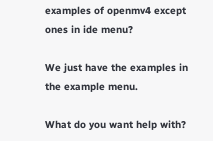examples of openmv4 except ones in ide menu?

We just have the examples in the example menu.

What do you want help with?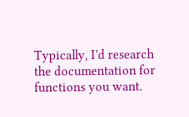Typically, I’d research the documentation for functions you want.